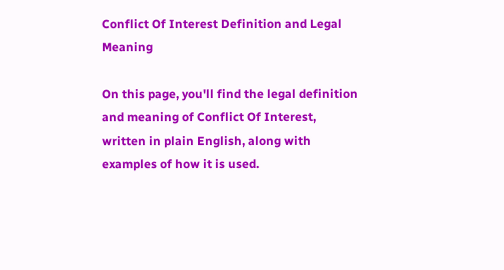Conflict Of Interest Definition and Legal Meaning

On this page, you'll find the legal definition and meaning of Conflict Of Interest, written in plain English, along with examples of how it is used.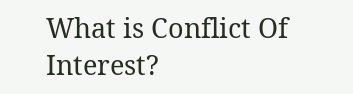What is Conflict Of Interest?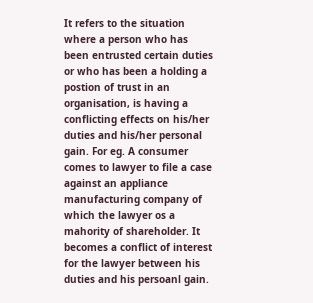It refers to the situation where a person who has been entrusted certain duties or who has been a holding a postion of trust in an organisation, is having a conflicting effects on his/her duties and his/her personal gain. For eg. A consumer comes to lawyer to file a case against an appliance manufacturing company of which the lawyer os a mahority of shareholder. It becomes a conflict of interest for the lawyer between his duties and his persoanl gain.